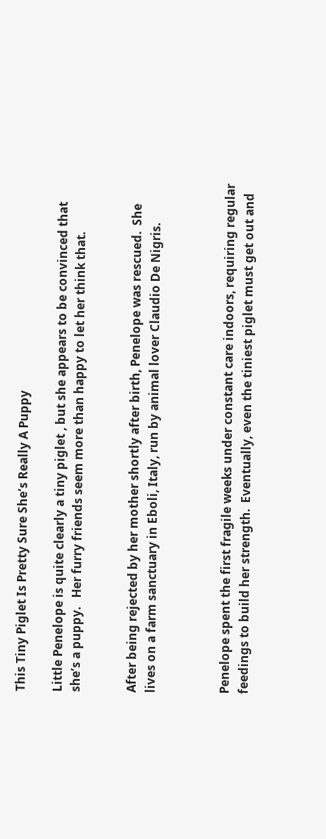This Tiny Piglet Is Pretty Sure She’s Really A Puppy

Little Penelope is quite clearly a tiny piglet , but she appears to be convinced that she’s a puppy.   Her furry friends seem more than happy to let her think that.


After being rejected by her mother shortly after birth, Penelope was rescued.  She lives on a farm sanctuary in Eboli, Italy, run by animal lover Claudio De Nigris.



Penelope spent the first fragile weeks under constant care indoors, requiring regular feedings to build her strength.  Eventually, even the tiniest piglet must get out and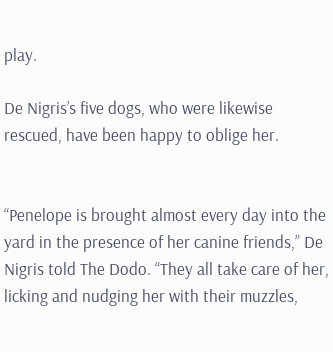play.

De Nigris’s five dogs, who were likewise rescued, have been happy to oblige her.


“Penelope is brought almost every day into the yard in the presence of her canine friends,” De Nigris told The Dodo. “They all take care of her, licking and nudging her with their muzzles,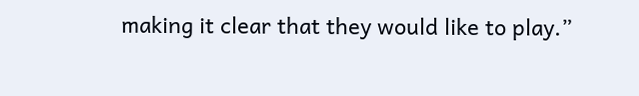making it clear that they would like to play.”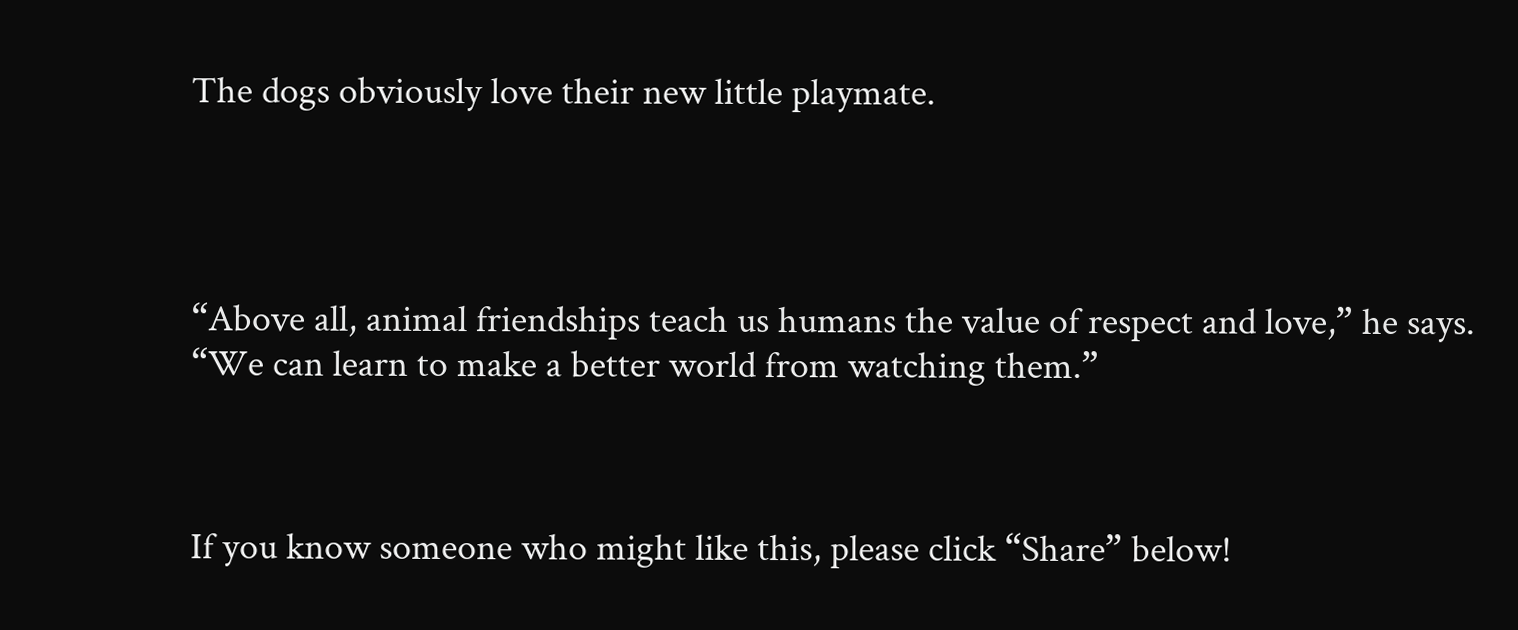The dogs obviously love their new little playmate.




“Above all, animal friendships teach us humans the value of respect and love,” he says. “We can learn to make a better world from watching them.”



If you know someone who might like this, please click “Share” below!